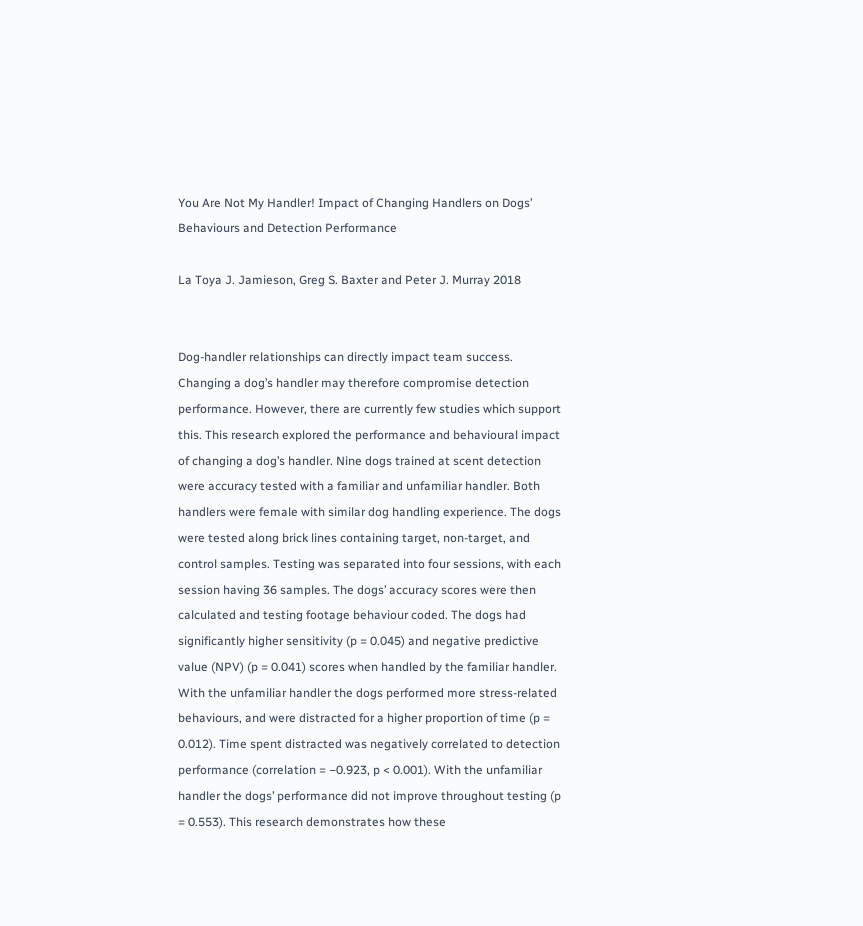You Are Not My Handler! Impact of Changing Handlers on Dogs’ Behaviours and Detection Performance

La Toya J. Jamieson, Greg S. Baxter and Peter J. Murray 2018


Dog-handler relationships can directly impact team success. Changing a dog’s handler may therefore compromise detection performance. However, there are currently few studies which support this. This research explored the performance and behavioural impact of changing a dog’s handler. Nine dogs trained at scent detection were accuracy tested with a familiar and unfamiliar handler. Both handlers were female with similar dog handling experience. The dogs were tested along brick lines containing target, non-target, and control samples. Testing was separated into four sessions, with each session having 36 samples. The dogs’ accuracy scores were then calculated and testing footage behaviour coded. The dogs had significantly higher sensitivity (p = 0.045) and negative predictive value (NPV) (p = 0.041) scores when handled by the familiar handler. With the unfamiliar handler the dogs performed more stress-related behaviours, and were distracted for a higher proportion of time (p = 0.012). Time spent distracted was negatively correlated to detection performance (correlation = −0.923, p < 0.001). With the unfamiliar handler the dogs’ performance did not improve throughout testing (p = 0.553). This research demonstrates how these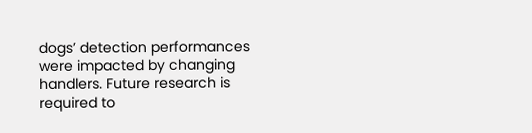dogs’ detection performances were impacted by changing handlers. Future research is required to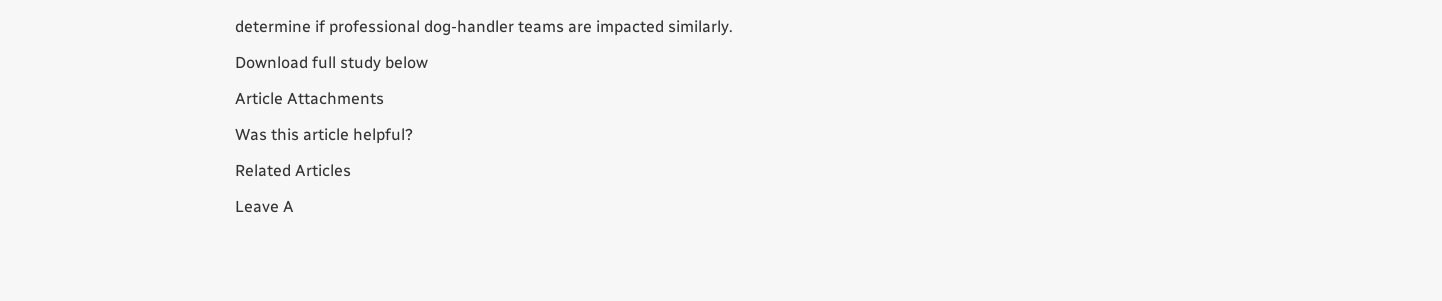determine if professional dog-handler teams are impacted similarly.

Download full study below

Article Attachments

Was this article helpful?

Related Articles

Leave A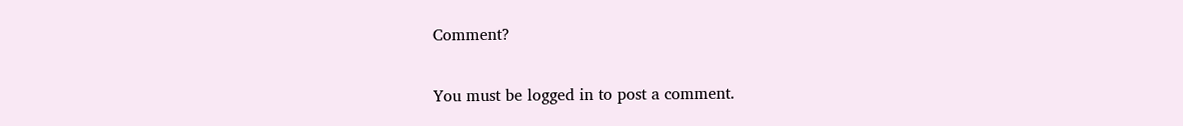Comment?

You must be logged in to post a comment.